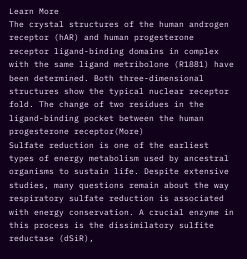Learn More
The crystal structures of the human androgen receptor (hAR) and human progesterone receptor ligand-binding domains in complex with the same ligand metribolone (R1881) have been determined. Both three-dimensional structures show the typical nuclear receptor fold. The change of two residues in the ligand-binding pocket between the human progesterone receptor(More)
Sulfate reduction is one of the earliest types of energy metabolism used by ancestral organisms to sustain life. Despite extensive studies, many questions remain about the way respiratory sulfate reduction is associated with energy conservation. A crucial enzyme in this process is the dissimilatory sulfite reductase (dSiR),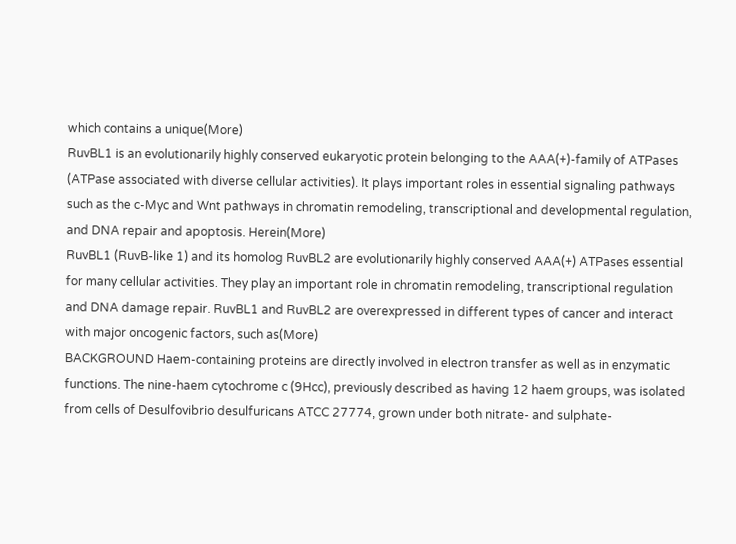which contains a unique(More)
RuvBL1 is an evolutionarily highly conserved eukaryotic protein belonging to the AAA(+)-family of ATPases (ATPase associated with diverse cellular activities). It plays important roles in essential signaling pathways such as the c-Myc and Wnt pathways in chromatin remodeling, transcriptional and developmental regulation, and DNA repair and apoptosis. Herein(More)
RuvBL1 (RuvB-like 1) and its homolog RuvBL2 are evolutionarily highly conserved AAA(+) ATPases essential for many cellular activities. They play an important role in chromatin remodeling, transcriptional regulation and DNA damage repair. RuvBL1 and RuvBL2 are overexpressed in different types of cancer and interact with major oncogenic factors, such as(More)
BACKGROUND Haem-containing proteins are directly involved in electron transfer as well as in enzymatic functions. The nine-haem cytochrome c (9Hcc), previously described as having 12 haem groups, was isolated from cells of Desulfovibrio desulfuricans ATCC 27774, grown under both nitrate- and sulphate-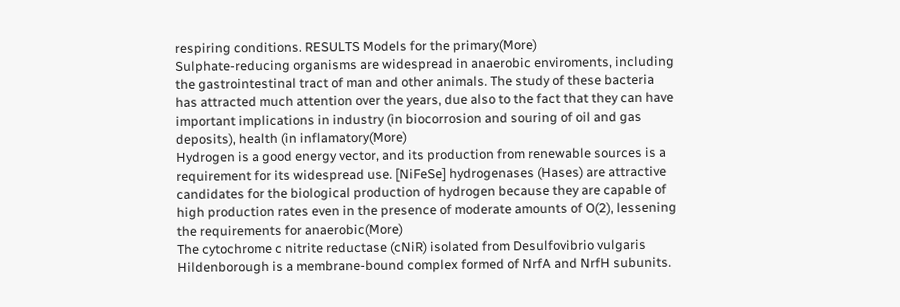respiring conditions. RESULTS Models for the primary(More)
Sulphate-reducing organisms are widespread in anaerobic enviroments, including the gastrointestinal tract of man and other animals. The study of these bacteria has attracted much attention over the years, due also to the fact that they can have important implications in industry (in biocorrosion and souring of oil and gas deposits), health (in inflamatory(More)
Hydrogen is a good energy vector, and its production from renewable sources is a requirement for its widespread use. [NiFeSe] hydrogenases (Hases) are attractive candidates for the biological production of hydrogen because they are capable of high production rates even in the presence of moderate amounts of O(2), lessening the requirements for anaerobic(More)
The cytochrome c nitrite reductase (cNiR) isolated from Desulfovibrio vulgaris Hildenborough is a membrane-bound complex formed of NrfA and NrfH subunits.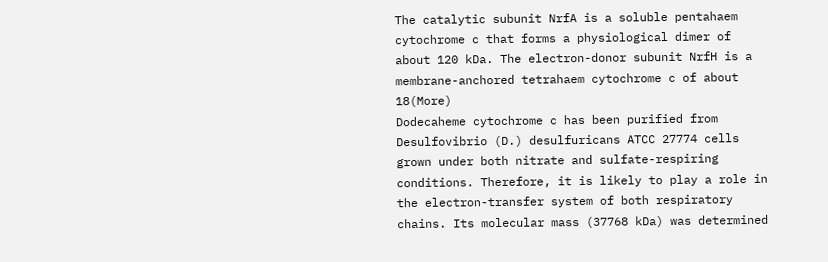The catalytic subunit NrfA is a soluble pentahaem cytochrome c that forms a physiological dimer of about 120 kDa. The electron-donor subunit NrfH is a membrane-anchored tetrahaem cytochrome c of about 18(More)
Dodecaheme cytochrome c has been purified from Desulfovibrio (D.) desulfuricans ATCC 27774 cells grown under both nitrate and sulfate-respiring conditions. Therefore, it is likely to play a role in the electron-transfer system of both respiratory chains. Its molecular mass (37768 kDa) was determined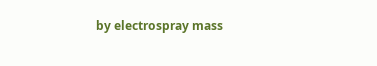by electrospray mass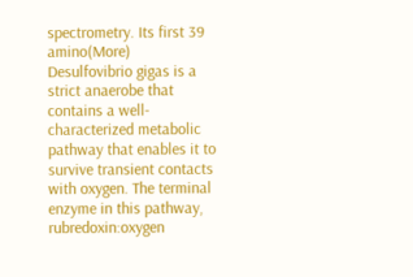spectrometry. Its first 39 amino(More)
Desulfovibrio gigas is a strict anaerobe that contains a well-characterized metabolic pathway that enables it to survive transient contacts with oxygen. The terminal enzyme in this pathway, rubredoxin:oxygen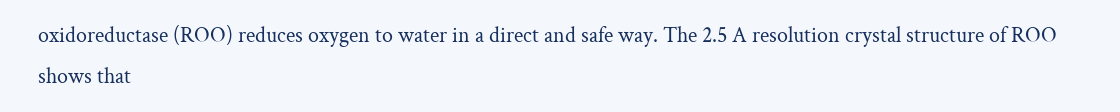oxidoreductase (ROO) reduces oxygen to water in a direct and safe way. The 2.5 A resolution crystal structure of ROO shows that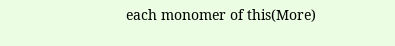each monomer of this(More)